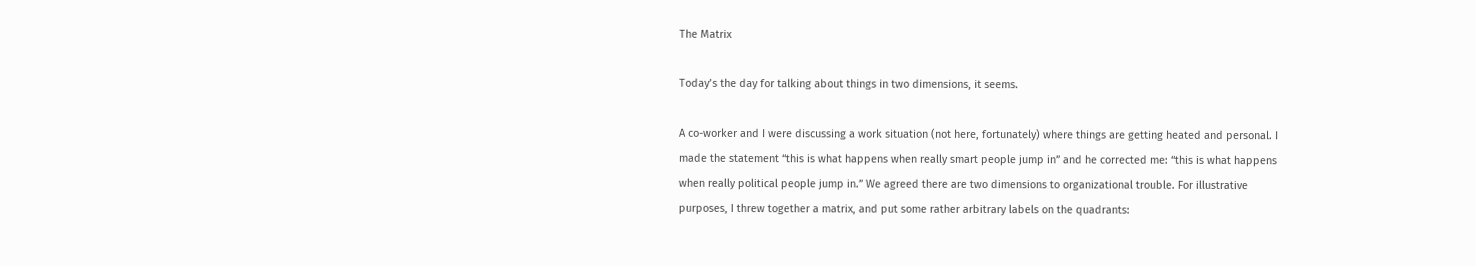The Matrix

Today’s the day for talking about things in two dimensions, it seems.

A co-worker and I were discussing a work situation (not here, fortunately) where things are getting heated and personal. I made the statement “this is what happens when really smart people jump in” and he corrected me: “this is what happens when really political people jump in.” We agreed there are two dimensions to organizational trouble. For illustrative purposes, I threw together a matrix, and put some rather arbitrary labels on the quadrants: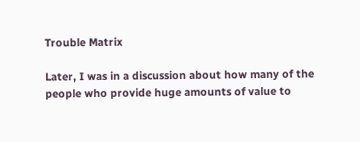Trouble Matrix

Later, I was in a discussion about how many of the people who provide huge amounts of value to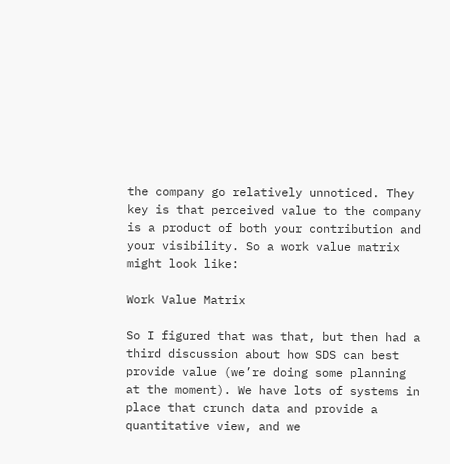the company go relatively unnoticed. They key is that perceived value to the company is a product of both your contribution and your visibility. So a work value matrix might look like:

Work Value Matrix

So I figured that was that, but then had a third discussion about how SDS can best provide value (we’re doing some planning at the moment). We have lots of systems in place that crunch data and provide a quantitative view, and we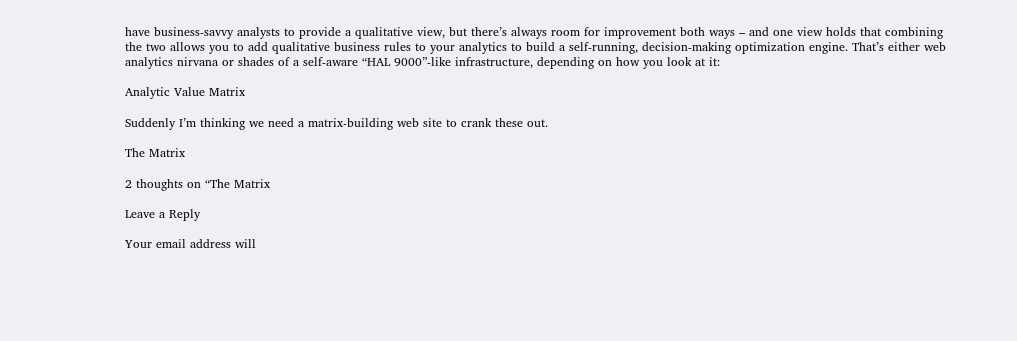have business-savvy analysts to provide a qualitative view, but there’s always room for improvement both ways – and one view holds that combining the two allows you to add qualitative business rules to your analytics to build a self-running, decision-making optimization engine. That’s either web analytics nirvana or shades of a self-aware “HAL 9000”-like infrastructure, depending on how you look at it:

Analytic Value Matrix

Suddenly I’m thinking we need a matrix-building web site to crank these out.

The Matrix

2 thoughts on “The Matrix

Leave a Reply

Your email address will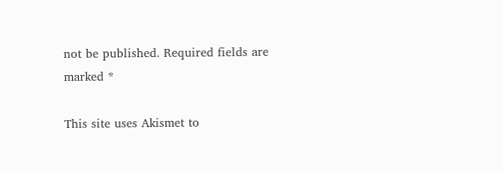not be published. Required fields are marked *

This site uses Akismet to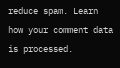reduce spam. Learn how your comment data is processed.